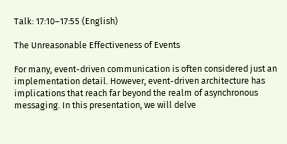Talk: 17:10–17:55 (English)

The Unreasonable Effectiveness of Events

For many, event-driven communication is often considered just an implementation detail. However, event-driven architecture has implications that reach far beyond the realm of asynchronous messaging. In this presentation, we will delve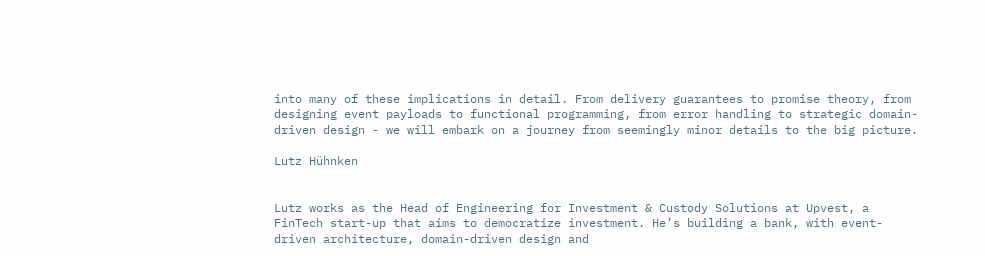into many of these implications in detail. From delivery guarantees to promise theory, from designing event payloads to functional programming, from error handling to strategic domain-driven design - we will embark on a journey from seemingly minor details to the big picture.

Lutz Hühnken


Lutz works as the Head of Engineering for Investment & Custody Solutions at Upvest, a FinTech start-up that aims to democratize investment. He’s building a bank, with event-driven architecture, domain-driven design and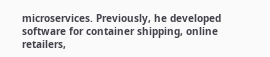microservices. Previously, he developed software for container shipping, online retailers,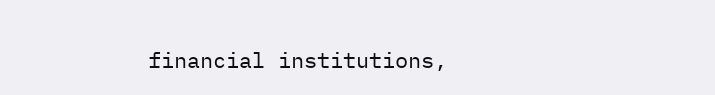financial institutions,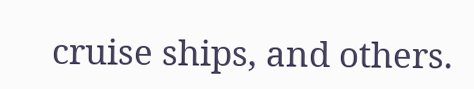cruise ships, and others.